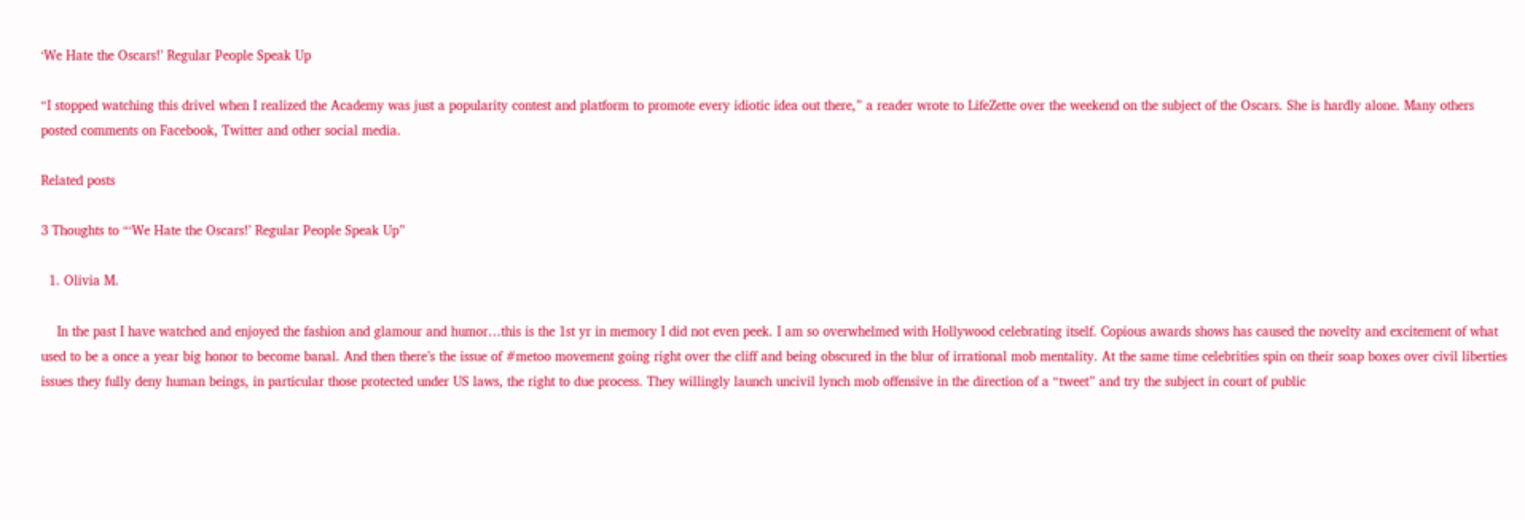‘We Hate the Oscars!’ Regular People Speak Up

“I stopped watching this drivel when I realized the Academy was just a popularity contest and platform to promote every idiotic idea out there,” a reader wrote to LifeZette over the weekend on the subject of the Oscars. She is hardly alone. Many others posted comments on Facebook, Twitter and other social media.

Related posts

3 Thoughts to “‘We Hate the Oscars!’ Regular People Speak Up”

  1. Olivia M.

    In the past I have watched and enjoyed the fashion and glamour and humor…this is the 1st yr in memory I did not even peek. I am so overwhelmed with Hollywood celebrating itself. Copious awards shows has caused the novelty and excitement of what used to be a once a year big honor to become banal. And then there’s the issue of #metoo movement going right over the cliff and being obscured in the blur of irrational mob mentality. At the same time celebrities spin on their soap boxes over civil liberties issues they fully deny human beings, in particular those protected under US laws, the right to due process. They willingly launch uncivil lynch mob offensive in the direction of a “tweet” and try the subject in court of public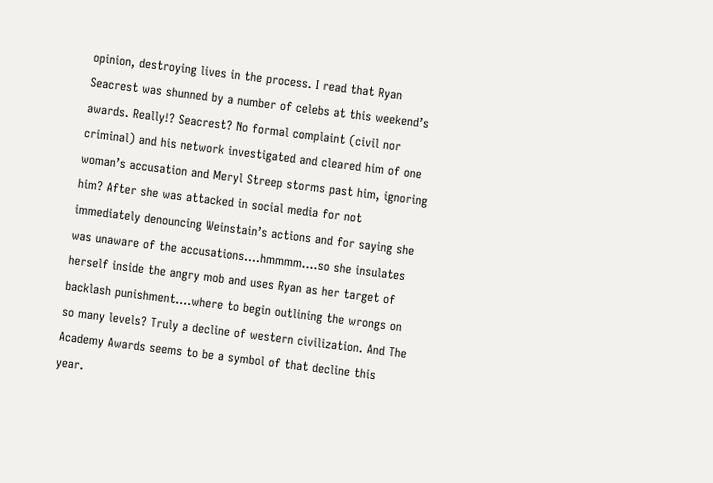opinion, destroying lives in the process. I read that Ryan Seacrest was shunned by a number of celebs at this weekend’s awards. Really!? Seacrest? No formal complaint (civil nor criminal) and his network investigated and cleared him of one woman’s accusation and Meryl Streep storms past him, ignoring him? After she was attacked in social media for not immediately denouncing Weinstain’s actions and for saying she was unaware of the accusations….hmmmm….so she insulates herself inside the angry mob and uses Ryan as her target of backlash punishment….where to begin outlining the wrongs on so many levels? Truly a decline of western civilization. And The Academy Awards seems to be a symbol of that decline this year.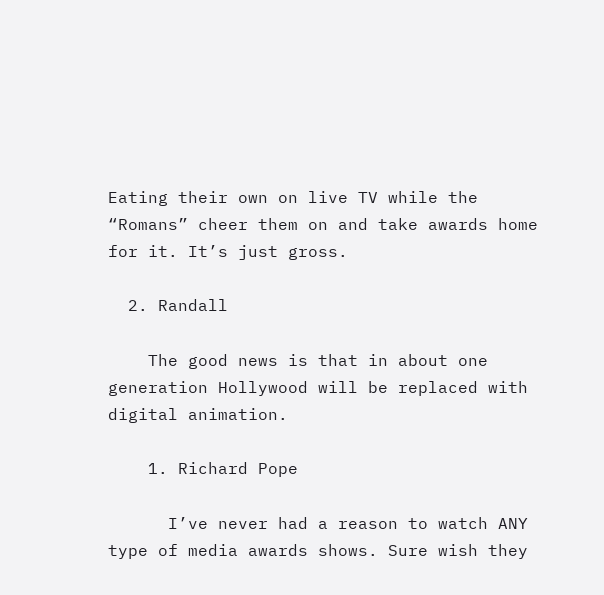Eating their own on live TV while the “Romans” cheer them on and take awards home for it. It’s just gross.

  2. Randall

    The good news is that in about one generation Hollywood will be replaced with digital animation.

    1. Richard Pope

      I’ve never had a reason to watch ANY type of media awards shows. Sure wish they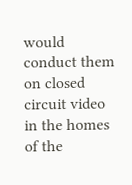would conduct them on closed circuit video in the homes of the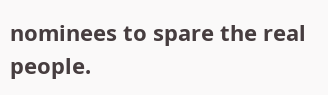nominees to spare the real people.